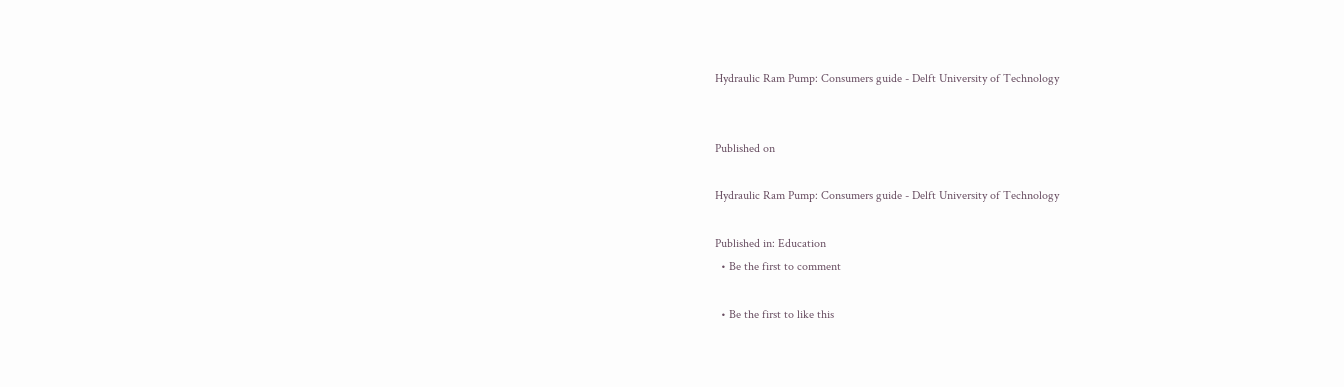Hydraulic Ram Pump: Consumers guide - Delft University of Technology


Published on

Hydraulic Ram Pump: Consumers guide - Delft University of Technology

Published in: Education
  • Be the first to comment

  • Be the first to like this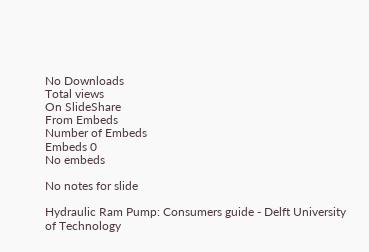No Downloads
Total views
On SlideShare
From Embeds
Number of Embeds
Embeds 0
No embeds

No notes for slide

Hydraulic Ram Pump: Consumers guide - Delft University of Technology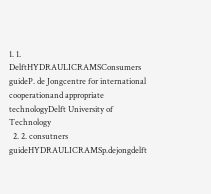1. 1. DelftHYDRAULICRAMSConsumers guideP. de Jongcentre for international cooperationand appropriate technologyDelft University of Technology
  2. 2. consutners guideHYDRAULICRAMSp.dejongdelft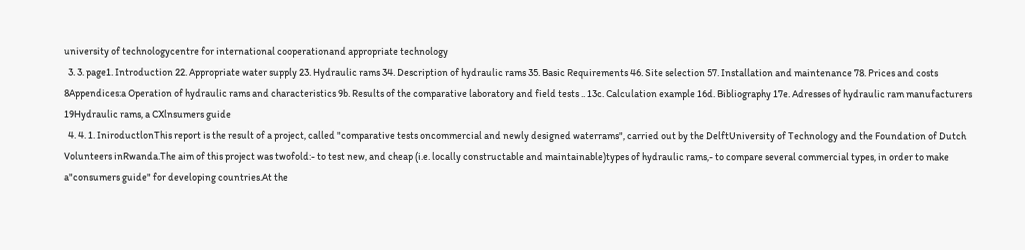university of technologycentre for international cooperationand appropriate technology
  3. 3. page1. Introduction 22. Appropriate water supply 23. Hydraulic rams 34. Description of hydraulic rams 35. Basic Requirements 46. Site selection 57. Installation and maintenance 78. Prices and costs 8Appendices:a Operation of hydraulic rams and characteristics 9b. Results of the comparative laboratory and field tests .. 13c. Calculation example 16d. Bibliography 17e. Adresses of hydraulic ram manufacturers 19Hydraulic rams, a CXlnsumers guide
  4. 4. 1. IniroductlonThis report is the result of a project, called "comparative tests oncommercial and newly designed waterrams", carried out by the DelftUniversity of Technology and the Foundation of Dutch Volunteers inRwanda.The aim of this project was twofold:- to test new, and cheap (i.e. locally constructable and maintainable)types of hydraulic rams,- to compare several commercial types, in order to make a"consumers guide" for developing countries.At the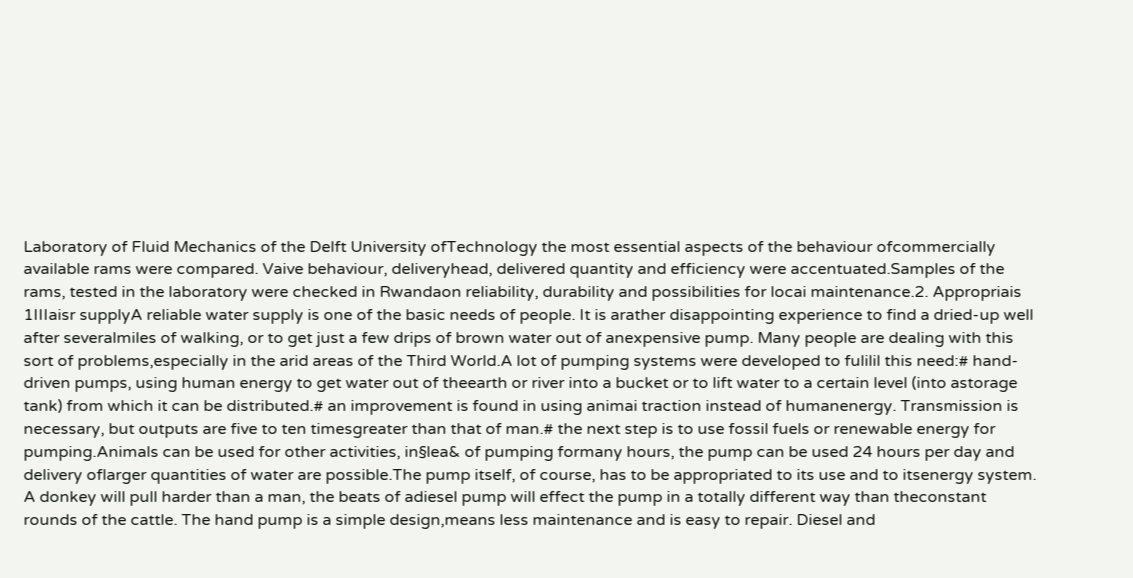Laboratory of Fluid Mechanics of the Delft University ofTechnology the most essential aspects of the behaviour ofcommercially available rams were compared. Vaive behaviour, deliveryhead, delivered quantity and efficiency were accentuated.Samples of the rams, tested in the laboratory were checked in Rwandaon reliability, durability and possibilities for locai maintenance.2. Appropriais 1IIIaisr supplyA reliable water supply is one of the basic needs of people. It is arather disappointing experience to find a dried-up well after severalmiles of walking, or to get just a few drips of brown water out of anexpensive pump. Many people are dealing with this sort of problems,especially in the arid areas of the Third World.A lot of pumping systems were developed to fulilil this need:# hand-driven pumps, using human energy to get water out of theearth or river into a bucket or to lift water to a certain level (into astorage tank) from which it can be distributed.# an improvement is found in using animai traction instead of humanenergy. Transmission is necessary, but outputs are five to ten timesgreater than that of man.# the next step is to use fossil fuels or renewable energy for pumping.Animals can be used for other activities, in§lea& of pumping formany hours, the pump can be used 24 hours per day and delivery oflarger quantities of water are possible.The pump itself, of course, has to be appropriated to its use and to itsenergy system. A donkey will pull harder than a man, the beats of adiesel pump will effect the pump in a totally different way than theconstant rounds of the cattle. The hand pump is a simple design,means less maintenance and is easy to repair. Diesel and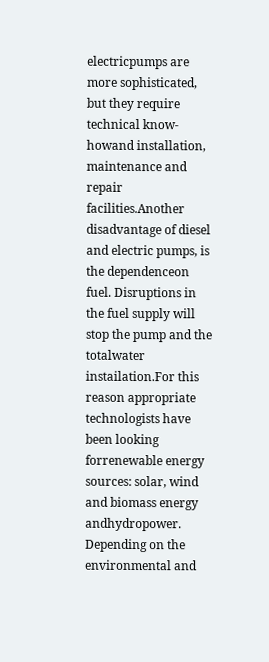electricpumps are more sophisticated, but they require technical know-howand installation, maintenance and repair facilities.Another disadvantage of diesel and electric pumps, is the dependenceon fuel. Disruptions in the fuel supply will stop the pump and the totalwater instailation.For this reason appropriate technologists have been looking forrenewable energy sources: solar, wind and biomass energy andhydropower. Depending on the environmental and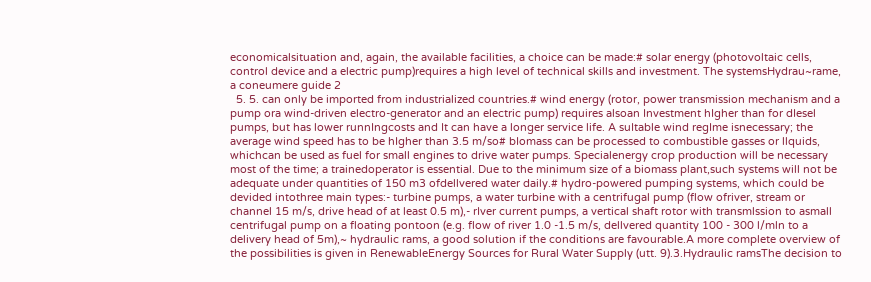economicalsituation and, again, the available facilities, a choice can be made:# solar energy (photovoltaic cells, control device and a electric pump)requires a high level of technical skills and investment. The systemsHydrau~rame, a coneumere guide 2
  5. 5. can only be imported from industrialized countries.# wind energy (rotor, power transmission mechanism and a pump ora wind-driven electro-generator and an electric pump) requires alsoan Investment hIgher than for dIesel pumps, but has lower runnIngcosts and It can have a longer service life. A suItable wind regIme isnecessary; the average wind speed has to be hIgher than 3.5 m/so# bIomass can be processed to combustible gasses or llquids, whichcan be used as fuel for small engines to drive water pumps. Specialenergy crop production will be necessary most of the time; a trainedoperator is essential. Due to the minimum size of a biomass plant,such systems will not be adequate under quantities of 150 m3 ofdellvered water daily.# hydro-powered pumping systems, which could be devided intothree main types:- turbine pumps, a water turbine with a centrifugal pump (flow ofriver, stream or channel 15 m/s, drive head of at least 0.5 m),- rIver current pumps, a vertical shaft rotor with transmlssion to asmall centrifugal pump on a floating pontoon (e.g. flow of river 1.0 -1.5 m/s, dellvered quantity 100 - 300 l/mln to a delivery head of 5m),~ hydraulic rams, a good solution if the conditions are favourable.A more complete overview of the possibilities is given in RenewableEnergy Sources for Rural Water Supply (utt. 9).3.Hydraulic ramsThe decision to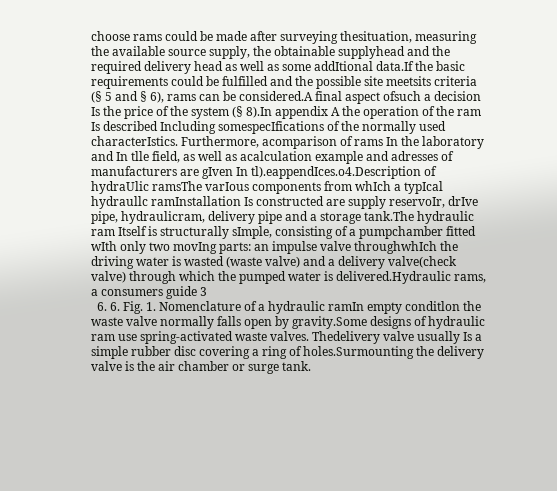choose rams could be made after surveying thesituation, measuring the available source supply, the obtainable supplyhead and the required delivery head as well as some addItional data.If the basic requirements could be fulfilled and the possible site meetsits criteria (§ 5 and § 6), rams can be considered.A final aspect ofsuch a decision Is the price of the system (§ 8).In appendix A the operation of the ram Is described Including somespecIfications of the normally used characterIstics. Furthermore, acomparison of rams In the laboratory and In tlle field, as well as acalculation example and adresses of manufacturers are gIven In tl).eappendIces.o4.Description of hydraUlic ramsThe varIous components from whIch a typIcal hydraullc ramInstallation Is constructed are supply reservoIr, drIve pipe, hydraulicram, delivery pipe and a storage tank.The hydraulic ram Itself is structurally sImple, consisting of a pumpchamber fitted wIth only two movIng parts: an impulse valve throughwhIch the driving water is wasted (waste valve) and a delivery valve(check valve) through which the pumped water is delivered.Hydraulic rams, a consumers guide 3
  6. 6. Fig. 1. Nomenclature of a hydraulic ramIn empty conditlon the waste valve normally falls open by gravity.Some designs of hydraulic ram use spring-activated waste valves. Thedelivery valve usually Is a simple rubber disc covering a ring of holes.Surmounting the delivery valve is the air chamber or surge tank.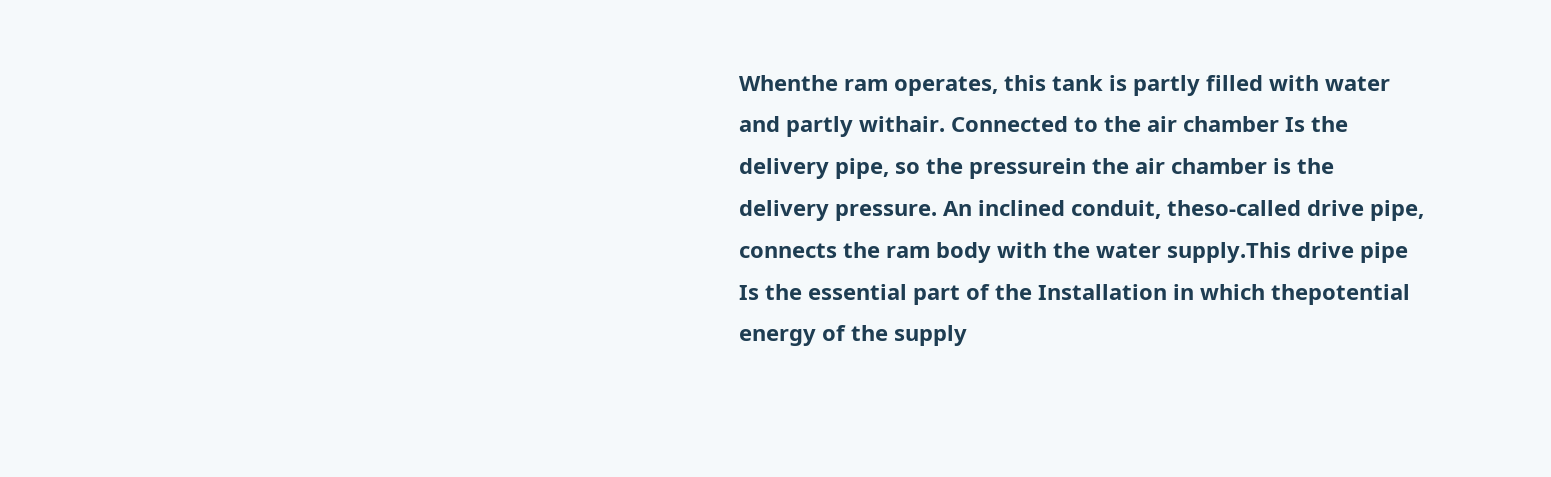Whenthe ram operates, this tank is partly filled with water and partly withair. Connected to the air chamber Is the delivery pipe, so the pressurein the air chamber is the delivery pressure. An inclined conduit, theso-called drive pipe, connects the ram body with the water supply.This drive pipe Is the essential part of the Installation in which thepotential energy of the supply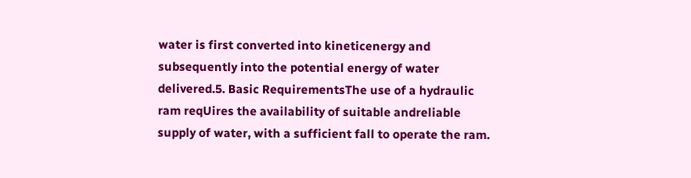water is first converted into kineticenergy and subsequently into the potential energy of water delivered.5. Basic RequirementsThe use of a hydraulic ram reqUires the availability of suitable andreliable supply of water, with a sufficient fall to operate the ram.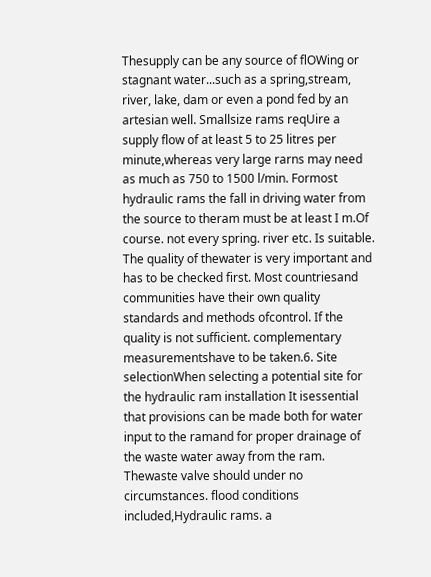Thesupply can be any source of flOWing or stagnant water...such as a spring,stream, river, lake, dam or even a pond fed by an artesian well. Smallsize rams reqUire a supply flow of at least 5 to 25 litres per minute,whereas very large rarns may need as much as 750 to 1500 l/min. Formost hydraulic rams the fall in driving water from the source to theram must be at least I m.Of course. not every spring. river etc. Is suitable. The quality of thewater is very important and has to be checked first. Most countriesand communities have their own quality standards and methods ofcontrol. If the quality is not sufficient. complementary measurementshave to be taken.6. Site selectionWhen selecting a potential site for the hydraulic ram installation It isessential that provisions can be made both for water input to the ramand for proper drainage of the waste water away from the ram. Thewaste valve should under no circumstances. flood conditions included,Hydraulic rams. a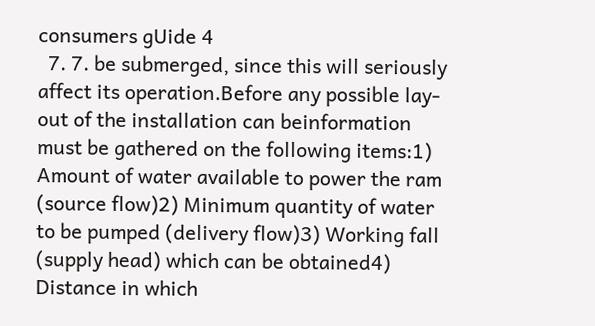consumers gUide 4
  7. 7. be submerged, since this will seriously affect its operation.Before any possible lay-out of the installation can beinformation must be gathered on the following items:1) Amount of water available to power the ram (source flow)2) Minimum quantity of water to be pumped (delivery flow)3) Working fall (supply head) which can be obtained4) Distance in which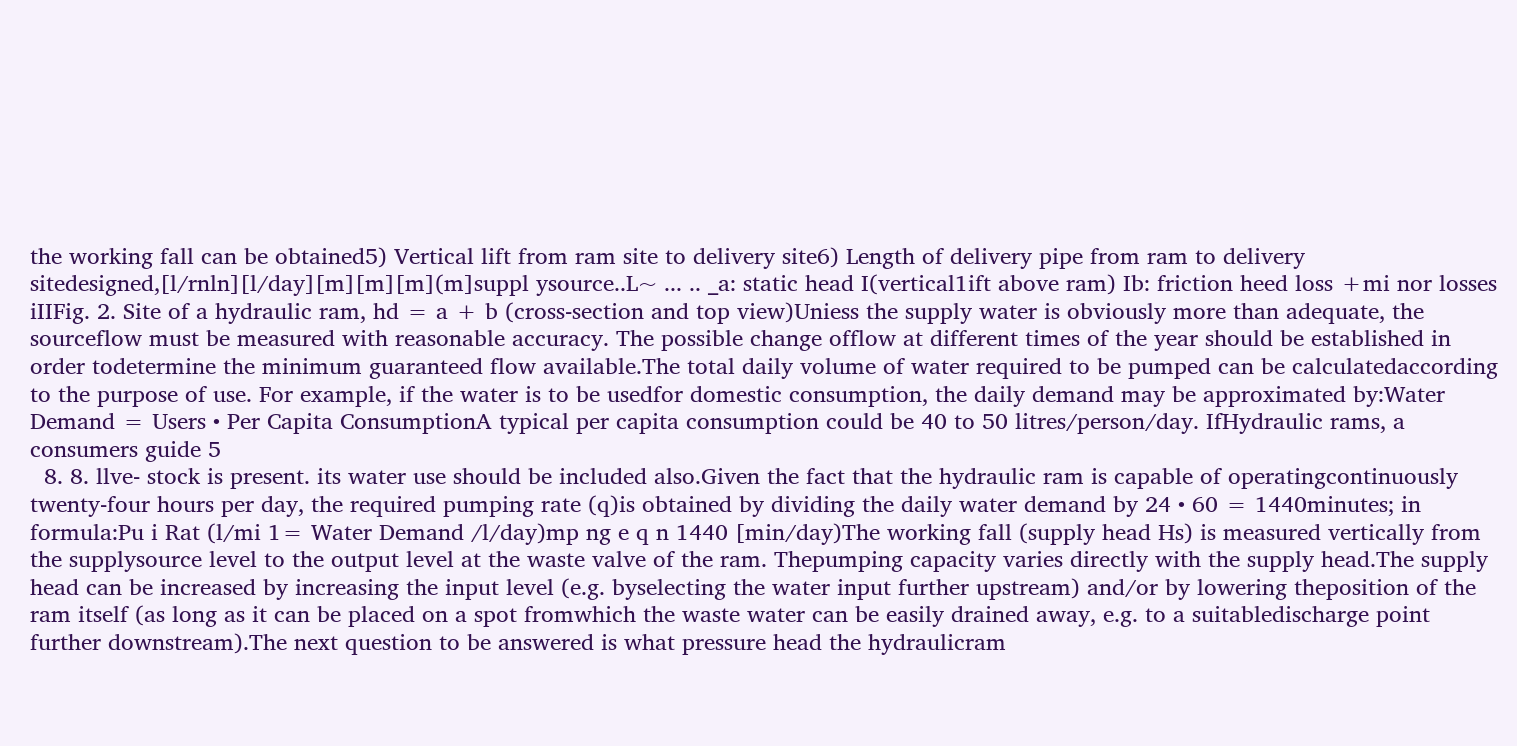the working fall can be obtained5) Vertical lift from ram site to delivery site6) Length of delivery pipe from ram to delivery sitedesigned,[l/rnln][l/day][m][m][m](m]suppl ysource..L~ ... .. _a: static head I(vertical1ift above ram) Ib: friction heed loss +mi nor losses iIIFig. 2. Site of a hydraulic ram, hd = a + b (cross-section and top view)Uniess the supply water is obviously more than adequate, the sourceflow must be measured with reasonable accuracy. The possible change offlow at different times of the year should be established in order todetermine the minimum guaranteed flow available.The total daily volume of water required to be pumped can be calculatedaccording to the purpose of use. For example, if the water is to be usedfor domestic consumption, the daily demand may be approximated by:Water Demand = Users • Per Capita ConsumptionA typical per capita consumption could be 40 to 50 litres/person/day. IfHydraulic rams, a consumers guide 5
  8. 8. llve- stock is present. its water use should be included also.Given the fact that the hydraulic ram is capable of operatingcontinuously twenty-four hours per day, the required pumping rate (q)is obtained by dividing the daily water demand by 24 • 60 = 1440minutes; in formula:Pu i Rat (l/mi 1= Water Demand /l/day)mp ng e q n 1440 [min/day)The working fall (supply head Hs) is measured vertically from the supplysource level to the output level at the waste valve of the ram. Thepumping capacity varies directly with the supply head.The supply head can be increased by increasing the input level (e.g. byselecting the water input further upstream) and/or by lowering theposition of the ram itself (as long as it can be placed on a spot fromwhich the waste water can be easily drained away, e.g. to a suitabledischarge point further downstream).The next question to be answered is what pressure head the hydraulicram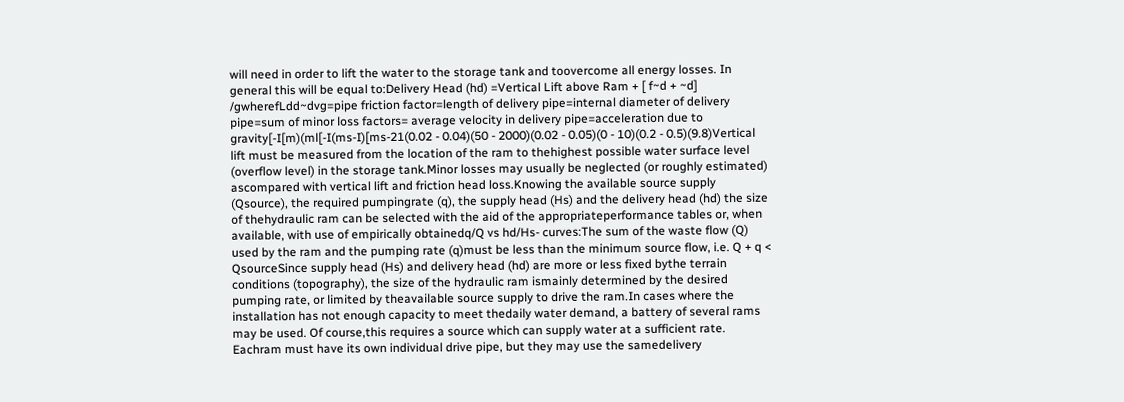will need in order to lift the water to the storage tank and toovercome all energy losses. In general this will be equal to:Delivery Head (hd) =Vertical Lift above Ram + [ f~d + ~d] /gwherefLdd~dvg=pipe friction factor=length of delivery pipe=internal diameter of delivery pipe=sum of minor loss factors= average velocity in delivery pipe=acceleration due to gravity[-I[m)(ml[-I(ms-I)[ms-21(0.02 - 0.04)(50 - 2000)(0.02 - 0.05)(0 - 10)(0.2 - 0.5)(9.8)Vertical lift must be measured from the location of the ram to thehighest possible water surface level (overflow level) in the storage tank.Minor losses may usually be neglected (or roughly estimated) ascompared with vertical lift and friction head loss.Knowing the available source supply (Qsource), the required pumpingrate (q), the supply head (Hs) and the delivery head (hd) the size of thehydraulic ram can be selected with the aid of the appropriateperformance tables or, when available, with use of empirically obtainedq/Q vs hd/Hs- curves:The sum of the waste flow (Q) used by the ram and the pumping rate (q)must be less than the minimum source flow, i.e. Q + q < QsourceSince supply head (Hs) and delivery head (hd) are more or less fixed bythe terrain conditions (topography), the size of the hydraulic ram ismainly determined by the desired pumping rate, or limited by theavailable source supply to drive the ram.In cases where the installation has not enough capacity to meet thedaily water demand, a battery of several rams may be used. Of course,this requires a source which can supply water at a sufficient rate. Eachram must have its own individual drive pipe, but they may use the samedelivery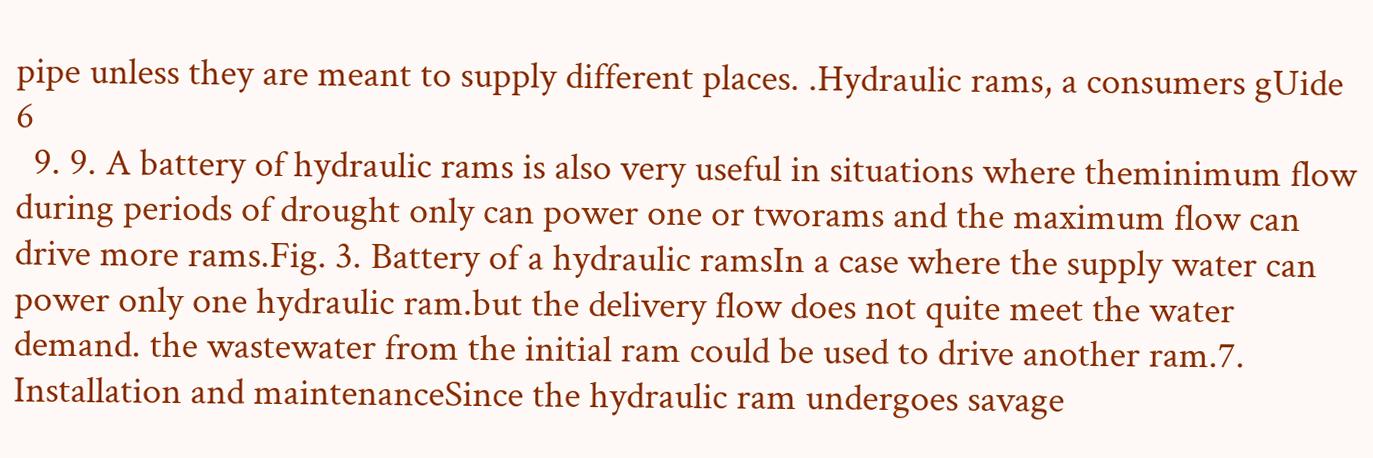pipe unless they are meant to supply different places. .Hydraulic rams, a consumers gUide 6
  9. 9. A battery of hydraulic rams is also very useful in situations where theminimum flow during periods of drought only can power one or tworams and the maximum flow can drive more rams.Fig. 3. Battery of a hydraulic ramsIn a case where the supply water can power only one hydraulic ram.but the delivery flow does not quite meet the water demand. the wastewater from the initial ram could be used to drive another ram.7. Installation and maintenanceSince the hydraulic ram undergoes savage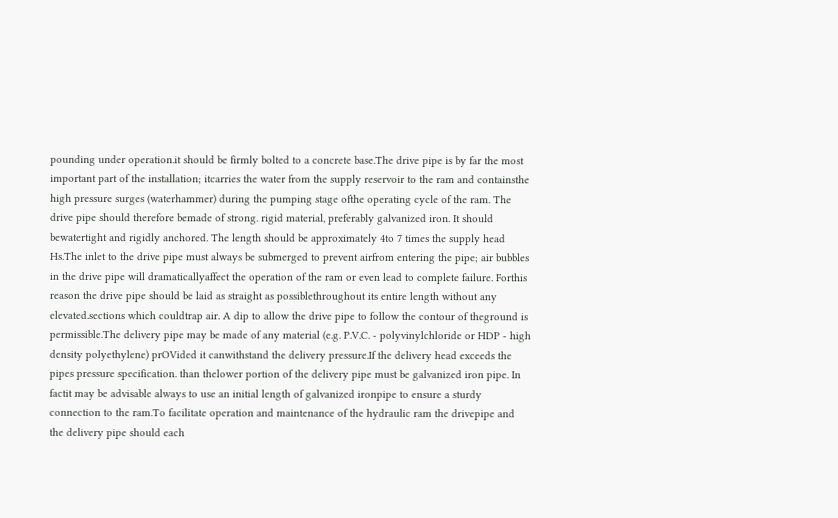pounding under operation.it should be firmly bolted to a concrete base.The drive pipe is by far the most important part of the installation; itcarries the water from the supply reservoir to the ram and containsthe high pressure surges (waterhammer) during the pumping stage ofthe operating cycle of the ram. The drive pipe should therefore bemade of strong. rigid material, preferably galvanized iron. It should bewatertight and rigidly anchored. The length should be approximately 4to 7 times the supply head Hs.The inlet to the drive pipe must always be submerged to prevent airfrom entering the pipe; air bubbles in the drive pipe will dramaticallyaffect the operation of the ram or even lead to complete failure. Forthis reason the drive pipe should be laid as straight as possiblethroughout its entire length without any elevated.sections which couldtrap air. A dip to allow the drive pipe to follow the contour of theground is permissible.The delivery pipe may be made of any material (e.g. P.V.C. - polyvinylchloride or HDP - high density polyethylene) prOVided it canwithstand the delivery pressure.If the delivery head exceeds the pipes pressure specification. than thelower portion of the delivery pipe must be galvanized iron pipe. In factit may be advisable always to use an initial length of galvanized ironpipe to ensure a sturdy connection to the ram.To facilitate operation and maintenance of the hydraulic ram the drivepipe and the delivery pipe should each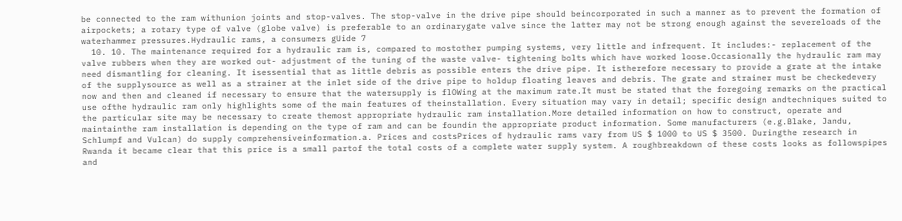be connected to the ram withunion joints and stop-valves. The stop-valve in the drive pipe should beincorporated in such a manner as to prevent the formation of airpockets; a rotary type of valve (globe valve) is preferable to an ordinarygate valve since the latter may not be strong enough against the severeloads of the waterhammer pressures.Hydraulic rams, a consumers gUide 7
  10. 10. The maintenance required for a hydraulic ram is, compared to mostother pumping systems, very little and infrequent. It includes:- replacement of the valve rubbers when they are worked out- adjustment of the tuning of the waste valve- tightening bolts which have worked loose.Occasionally the hydraulic ram may need dismantling for cleaning. It isessential that as little debris as possible enters the drive pipe. It istherefore necessary to provide a grate at the intake of the supplysource as well as a strainer at the inlet side of the drive pipe to holdup floating leaves and debris. The grate and strainer must be checkedevery now and then and cleaned if necessary to ensure that the watersupply is flOWing at the maximum rate.It must be stated that the foregoing remarks on the practical use ofthe hydraulic ram only highlights some of the main features of theinstallation. Every situation may vary in detail; specific design andtechniques suited to the particular site may be necessary to create themost appropriate hydraulic ram installation.More detailed information on how to construct, operate and maintainthe ram installation is depending on the type of ram and can be foundin the appropriate product information. Some manufacturers (e.g.Blake, Jandu, Schlumpf and Vulcan) do supply comprehensiveinformation.a. Prices and costsPrices of hydraulic rams vary from US $ 1000 to US $ 3500. Duringthe research in Rwanda it became clear that this price is a small partof the total costs of a complete water supply system. A roughbreakdown of these costs looks as followspipes and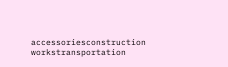accessoriesconstruction workstransportation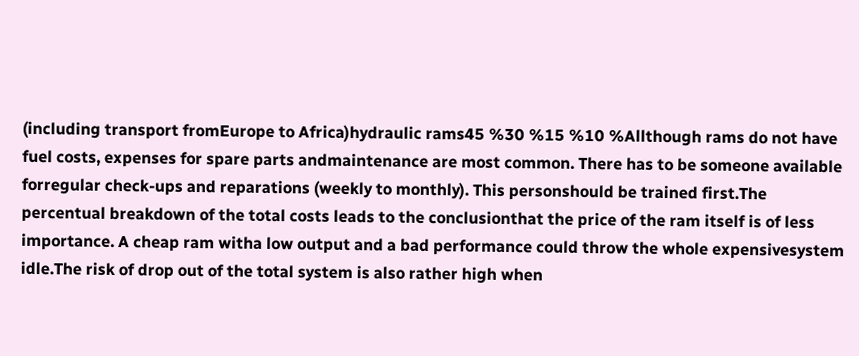(including transport fromEurope to Africa)hydraulic rams45 %30 %15 %10 %Allthough rams do not have fuel costs, expenses for spare parts andmaintenance are most common. There has to be someone available forregular check-ups and reparations (weekly to monthly). This personshould be trained first.The percentual breakdown of the total costs leads to the conclusionthat the price of the ram itself is of less importance. A cheap ram witha low output and a bad performance could throw the whole expensivesystem idle.The risk of drop out of the total system is also rather high when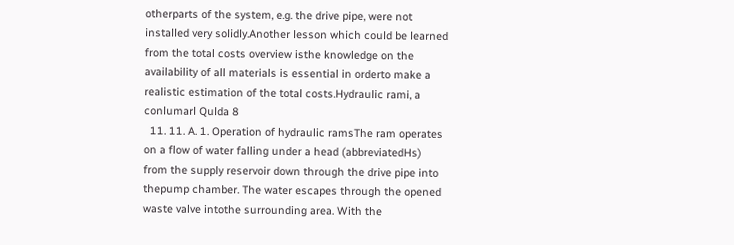otherparts of the system, e.g. the drive pipe, were not installed very solidly.Another lesson which could be learned from the total costs overview isthe knowledge on the availability of all materials is essential in orderto make a realistic estimation of the total costs.Hydraulic rami, a conlumarl Qulda 8
  11. 11. A. 1. Operation of hydraulic ramsThe ram operates on a flow of water falling under a head (abbreviatedHs) from the supply reservoir down through the drive pipe into thepump chamber. The water escapes through the opened waste valve intothe surrounding area. With the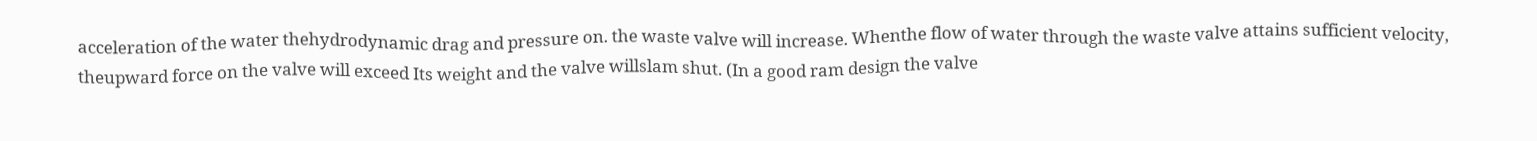acceleration of the water thehydrodynamic drag and pressure on. the waste valve will increase. Whenthe flow of water through the waste valve attains sufficient velocity, theupward force on the valve will exceed Its weight and the valve willslam shut. (In a good ram design the valve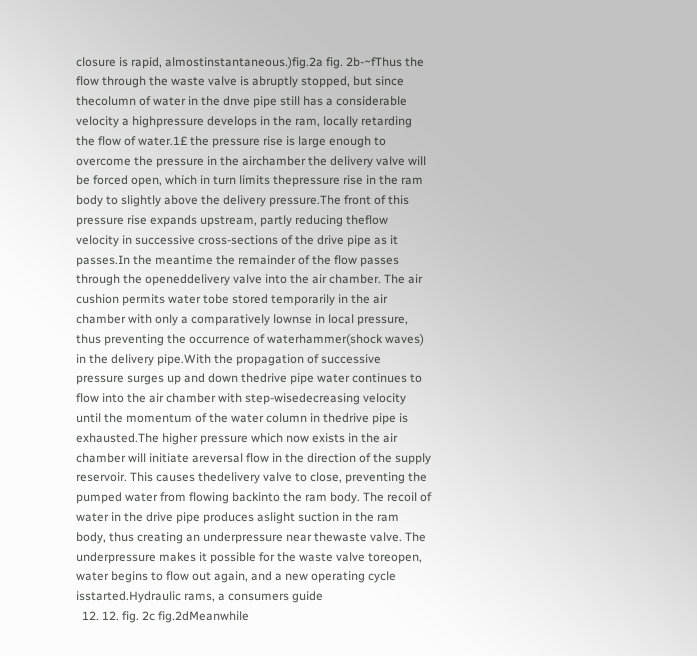closure is rapid, almostinstantaneous.)fig.2a fig. 2b-~fThus the flow through the waste valve is abruptly stopped, but since thecolumn of water in the dnve pipe still has a considerable velocity a highpressure develops in the ram, locally retarding the flow of water.1£ the pressure rise is large enough to overcome the pressure in the airchamber the delivery valve will be forced open, which in turn limits thepressure rise in the ram body to slightly above the delivery pressure.The front of this pressure rise expands upstream, partly reducing theflow velocity in successive cross-sections of the drive pipe as it passes.In the meantime the remainder of the flow passes through the openeddelivery valve into the air chamber. The air cushion permits water tobe stored temporarily in the air chamber with only a comparatively lownse in local pressure, thus preventing the occurrence of waterhammer(shock waves) in the delivery pipe.With the propagation of successive pressure surges up and down thedrive pipe water continues to flow into the air chamber with step-wisedecreasing velocity until the momentum of the water column in thedrive pipe is exhausted.The higher pressure which now exists in the air chamber will initiate areversal flow in the direction of the supply reservoir. This causes thedelivery valve to close, preventing the pumped water from flowing backinto the ram body. The recoil of water in the drive pipe produces aslight suction in the ram body, thus creating an underpressure near thewaste valve. The underpressure makes it possible for the waste valve toreopen, water begins to flow out again, and a new operating cycle isstarted.Hydraulic rams, a consumers guide
  12. 12. fig. 2c fig.2dMeanwhile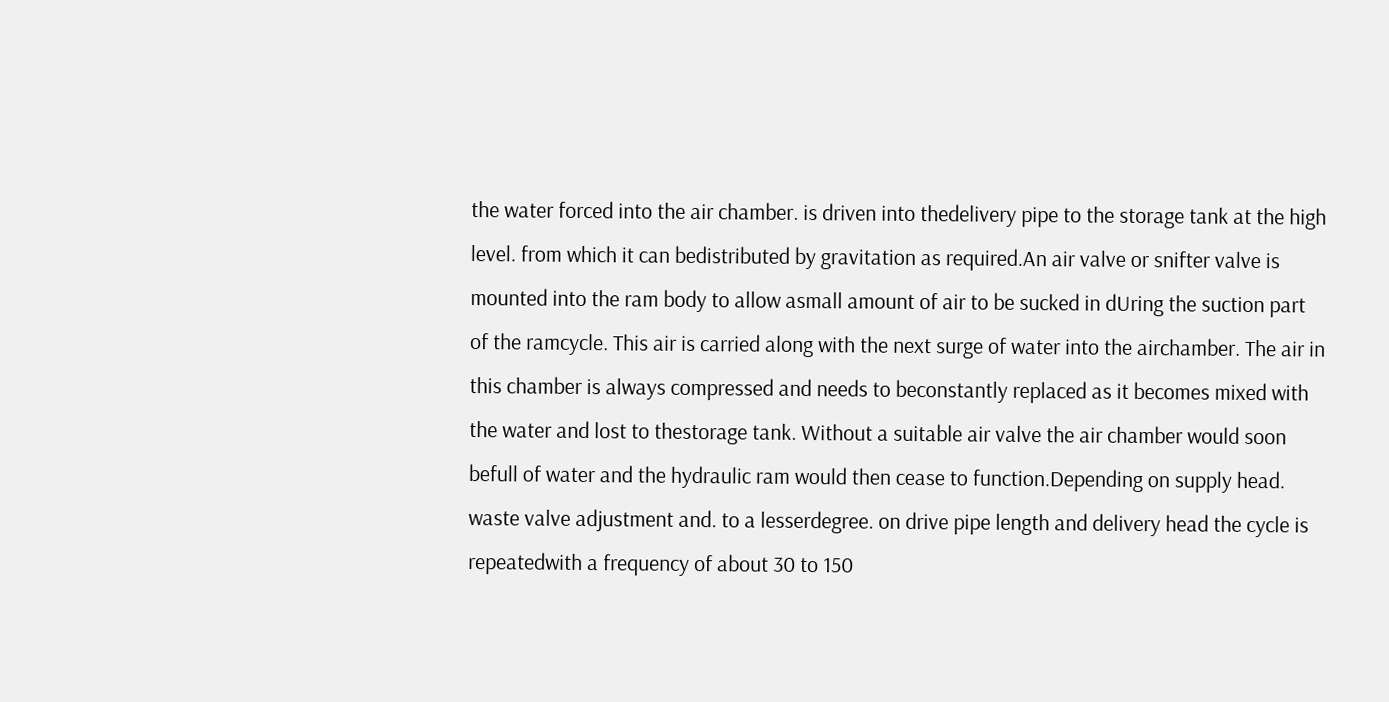the water forced into the air chamber. is driven into thedelivery pipe to the storage tank at the high level. from which it can bedistributed by gravitation as required.An air valve or snifter valve is mounted into the ram body to allow asmall amount of air to be sucked in dUring the suction part of the ramcycle. This air is carried along with the next surge of water into the airchamber. The air in this chamber is always compressed and needs to beconstantly replaced as it becomes mixed with the water and lost to thestorage tank. Without a suitable air valve the air chamber would soon befull of water and the hydraulic ram would then cease to function.Depending on supply head. waste valve adjustment and. to a lesserdegree. on drive pipe length and delivery head the cycle is repeatedwith a frequency of about 30 to 150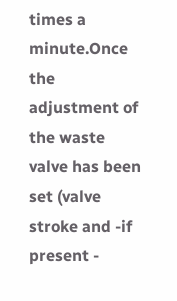times a minute.Once the adjustment of the waste valve has been set (valve stroke and -if present -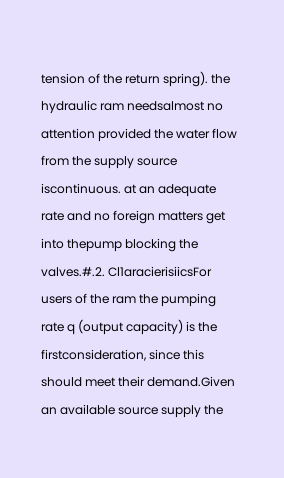tension of the return spring). the hydraulic ram needsalmost no attention provided the water flow from the supply source iscontinuous. at an adequate rate and no foreign matters get into thepump blocking the valves.#.2. Cl1aracierisiicsFor users of the ram the pumping rate q (output capacity) is the firstconsideration, since this should meet their demand.Given an available source supply the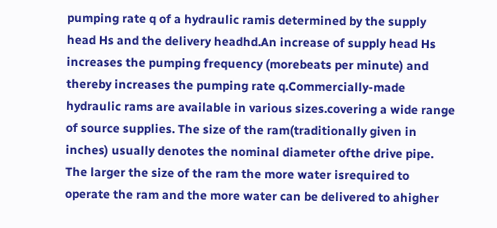pumping rate q of a hydraulic ramis determined by the supply head Hs and the delivery headhd.An increase of supply head Hs increases the pumping frequency (morebeats per minute) and thereby increases the pumping rate q.Commercially-made hydraulic rams are available in various sizes.covering a wide range of source supplies. The size of the ram(traditionally given in inches) usually denotes the nominal diameter ofthe drive pipe. The larger the size of the ram the more water isrequired to operate the ram and the more water can be delivered to ahigher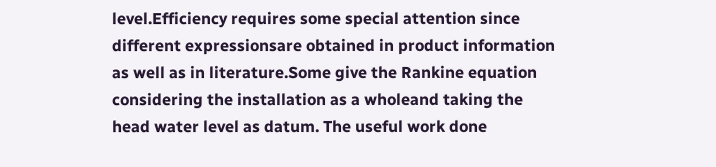level.Efficiency requires some special attention since different expressionsare obtained in product information as well as in literature.Some give the Rankine equation considering the installation as a wholeand taking the head water level as datum. The useful work done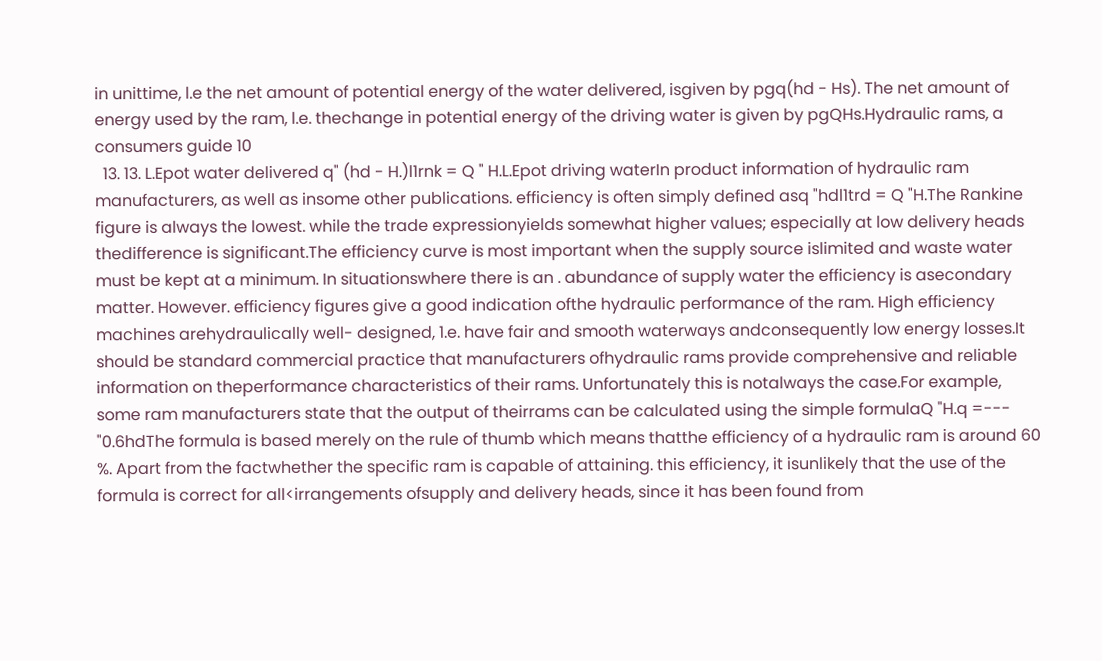in unittime, l.e the net amount of potential energy of the water delivered, isgiven by pgq(hd - Hs). The net amount of energy used by the ram, l.e. thechange in potential energy of the driving water is given by pgQHs.Hydraulic rams, a consumers guide 10
  13. 13. L.Epot water delivered q" (hd - H.)l1rnk = Q " H.L.Epot driving waterIn product information of hydraulic ram manufacturers, as well as insome other publications. efficiency is often simply defined asq "hdl1trd = Q "H.The Rankine figure is always the lowest. while the trade expressionyields somewhat higher values; especially at low delivery heads thedifference is significant.The efficiency curve is most important when the supply source islimited and waste water must be kept at a minimum. In situationswhere there is an . abundance of supply water the efficiency is asecondary matter. However. efficiency figures give a good indication ofthe hydraulic performance of the ram. High efficiency machines arehydraulically well- designed, 1.e. have fair and smooth waterways andconsequently low energy losses.It should be standard commercial practice that manufacturers ofhydraulic rams provide comprehensive and reliable information on theperformance characteristics of their rams. Unfortunately this is notalways the case.For example, some ram manufacturers state that the output of theirrams can be calculated using the simple formulaQ "H.q =--- "0.6hdThe formula is based merely on the rule of thumb which means thatthe efficiency of a hydraulic ram is around 60 %. Apart from the factwhether the specific ram is capable of attaining. this efficiency, it isunlikely that the use of the formula is correct for all<irrangements ofsupply and delivery heads, since it has been found from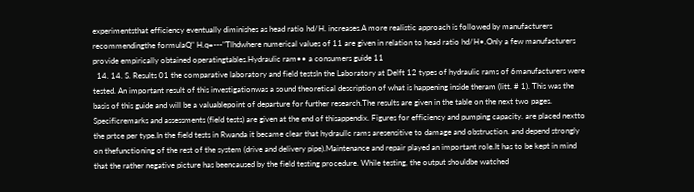experimentsthat efficiency eventually diminishes as head ratio hd/H. increases.A more realistic approach is followed by manufacturers recommendingthe formulaQ" H.q=---"Tlhdwhere numerical values of 11 are given in relation to head ratio hd/H•.Only a few manufacturers provide empirically obtained operatingtables.Hydraulic ram•• a consumers guide 11
  14. 14. S. Results 01 the comparative laboratory and field testsIn the Laboratory at Delft 12 types of hydraulic rams of 6manufacturers were tested. An important result of this investigationwas a sound theoretical description of what is happening inside theram (litt. # 1). This was the basis of this guide and will be a valuablepoint of departure for further research.The results are given in the table on the next two pages. Specificremarks and assessments (field tests) are given at the end of thisappendix. Figures for efficiency and pumping capacity. are placed nextto the prtce per type.In the field tests in Rwanda it became clear that hydraullc rams aresensitive to damage and obstruction. and depend strongly on thefunctioning of the rest of the system (drive and delivery pipe).Maintenance and repair played an important role.It has to be kept in mind that the rather negative picture has beencaused by the field testing procedure. While testing, the output shouldbe watched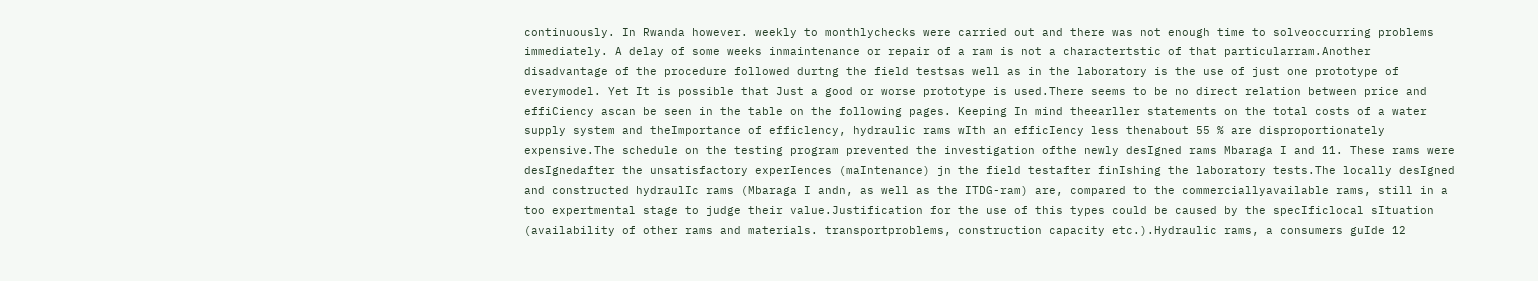continuously. In Rwanda however. weekly to monthlychecks were carried out and there was not enough time to solveoccurring problems immediately. A delay of some weeks inmaintenance or repair of a ram is not a charactertstic of that particularram.Another disadvantage of the procedure followed durtng the field testsas well as in the laboratory is the use of just one prototype of everymodel. Yet It is possible that Just a good or worse prototype is used.There seems to be no direct relation between price and effiCiency ascan be seen in the table on the following pages. Keeping In mind theearller statements on the total costs of a water supply system and theImportance of efficlency, hydraulic rams wIth an efficIency less thenabout 55 % are disproportionately expensive.The schedule on the testing program prevented the investigation ofthe newly desIgned rams Mbaraga I and 11. These rams were desIgnedafter the unsatisfactory experIences (maIntenance) jn the field testafter finIshing the laboratory tests.The locally desIgned and constructed hydraulIc rams (Mbaraga I andn, as well as the ITDG-ram) are, compared to the commerciallyavailable rams, still in a too expertmental stage to judge their value.Justification for the use of this types could be caused by the specIficlocal sItuation (availability of other rams and materials. transportproblems, construction capacity etc.).Hydraulic rams, a consumers guIde 12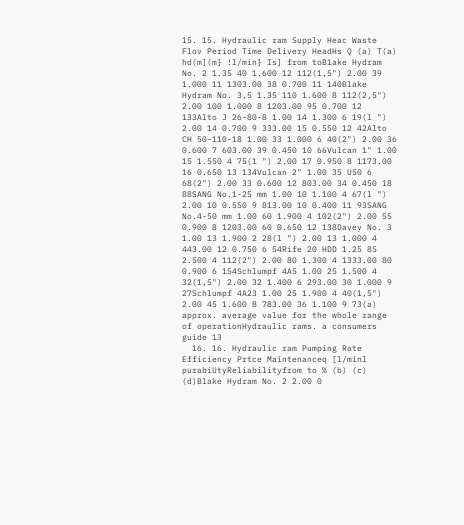15. 15. Hydraulic ram Supply Heac Waste Flov Period Time Delivery HeadHs Q (a) T(a) hd(m](m} !l/min} Is] from toB1ake Hydram No. 2 1.35 40 1.600 12 112(1,5") 2.00 39 1.000 11 1303.00 38 0.700 11 140Blake Hydram No. 3,5 1.35 110 1.600 8 112(2,5") 2.00 100 1.000 8 1203.00 95 0.700 12 133Alto J 26-80-8 1.00 14 1.300 6 19(l ") 2.00 14 0.700 9 333.00 15 0.550 12 42Alto CH 50-110-18 1.00 33 1.000 6 40(2") 2.00 36 0.600 7 603.00 39 0.450 10 66Vulcan 1" 1.00 15 1.550 4 75(1 ") 2.00 17 0.950 8 1173.00 16 0.650 13 134Vulcan 2" 1.00 35 U50 6 68(2") 2.00 33 0.600 12 803.00 34 0.450 18 88SANG No.1-25 mm 1.00 10 1.100 4 67(l ") 2.00 10 0.550 9 813.00 10 0.400 11 93SANG No.4-50 mm 1.00 60 1.900 4 102(2") 2.00 55 0.900 8 1203.00 60 0.650 12 138Davey No. 3 1.00 13 1.900 2 28(l ") 2.00 13 1.000 4 443.00 12 0.750 6 54Rife 20 HDD 1.25 85 2.500 4 112(2") 2.00 80 1.300 4 1333.00 80 0.900 6 154Schlumpf 4A5 1.00 25 1.500 4 32(1,5") 2.00 32 1.400 6 293.00 30 1.000 9 27Schlumpf 4A23 1.00 25 1.900 4 40(1,5") 2.00 45 1.600 8 783.00 36 1.100 9 73(a) approx. average value for the whole range of operationHydraulic rams. a consumers guide 13
  16. 16. Hydraulic ram Pumping Rate Efficiency Prtce Maintenanceq [l/minl purabiUtyReliabilityfrom to % (b) (c) (d)Blake Hydram No. 2 2.00 0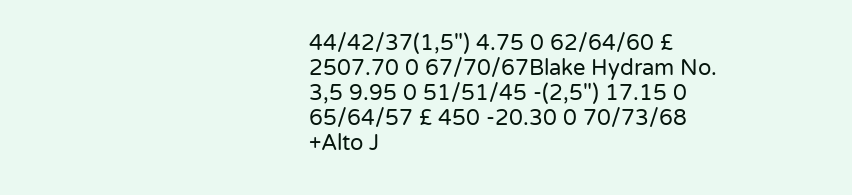44/42/37(1,5") 4.75 0 62/64/60 £ 2507.70 0 67/70/67Blake Hydram No. 3,5 9.95 0 51/51/45 -(2,5") 17.15 0 65/64/57 £ 450 -20.30 0 70/73/68 +Alto J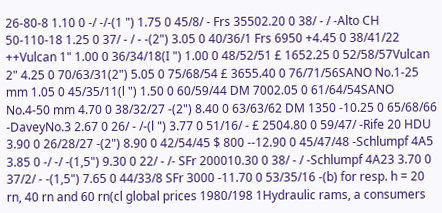26-80-8 1.10 0 -/ -/-(1 ") 1.75 0 45/8/ - Frs 35502.20 0 38/ - / -Alto CH 50-110-18 1.25 0 37/ - / - -(2") 3.05 0 40/36/1 Frs 6950 +4.45 0 38/41/22 ++Vulcan 1" 1.00 0 36/34/18(I ") 1.00 0 48/52/51 £ 1652.25 0 52/58/57Vulcan 2" 4.25 0 70/63/31(2") 5.05 0 75/68/54 £ 3655.40 0 76/71/56SANO No.1-25 mm 1.05 0 45/35/11(l ") 1.50 0 60/59/44 DM 7002.05 0 61/64/54SANO No.4-50 mm 4.70 0 38/32/27 -(2") 8.40 0 63/63/62 DM 1350 -10.25 0 65/68/66 -DaveyNo.3 2.67 0 26/ - /-(l ") 3.77 0 51/16/ - £ 2504.80 0 59/47/ -Rife 20 HDU 3.90 0 26/28/27 -(2") 8.90 0 42/54/45 $ 800 --12.90 0 45/47/48 -Schlumpf 4A5 3.85 0 -/ -/ -(1,5") 9.30 0 22/ - /- SFr 200010.30 0 38/ - / -Schlumpf 4A23 3.70 0 37/2/ - -(1,5") 7.65 0 44/33/8 SFr 3000 -11.70 0 53/35/16 -(b) for resp. h = 20 rn, 40 rn and 60 rn(cl global prices 1980/198 1Hydraulic rams, a consumers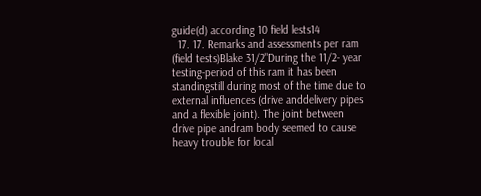guide(d) according 10 field lests14
  17. 17. Remarks and assessments per ram (field tests)Blake 31/2"During the 11/2- year testing-period of this ram it has been standingstill during most of the time due to external influences (drive anddelivery pipes and a flexible joint). The joint between drive pipe andram body seemed to cause heavy trouble for local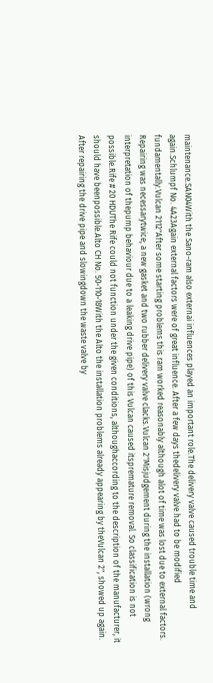maintenance.SAN04With the Sano-ram also externai influences played an important role.The delivery valve caused trouble time and again.Schlumpf No. 4A23Again external factors were of great influence. After a few days thedelivery valve had to be modified fundamentally.Vulcan 2112"After some starting problems this ram worked reasonably although alot of time was lost due to external factors. Repairing was necessarytwice; a new gasket and two rubber delivery valve clacks.Vulcan 2"Misjudgement during the installation (wrong interpretation of thepump behaviour due to a leaking drive pipe) of this Vulcan caused itspremature removal. So classification is not possible.Rife # 20 HDUThe Rife could not function under the given conditions, althoughaccording to the description of the manufacturer, it should have beenpossible.Alto CH No. 50-110-18With the Alto the installation problems already appearing by theVulcan 2", showed up again. After repairing the drive pipe and slowingdown the waste valve by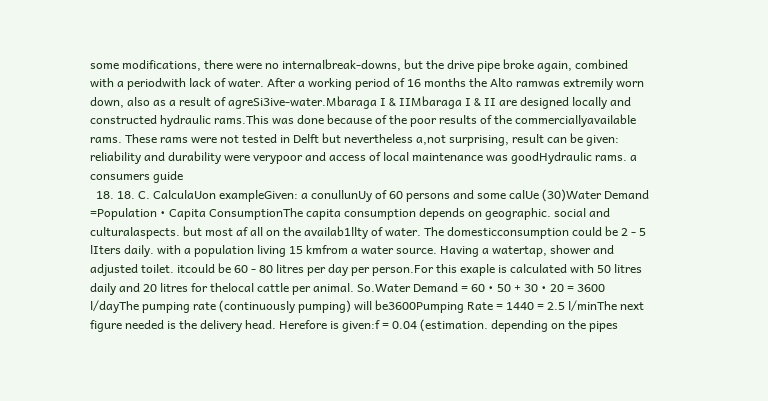some modifications, there were no internalbreak-downs, but the drive pipe broke again, combined with a periodwith lack of water. After a working period of 16 months the Alto ramwas extremily worn down, also as a result of agreSi3ive-water.Mbaraga I & IIMbaraga I & II are designed locally and constructed hydraulic rams.This was done because of the poor results of the commerciallyavailable rams. These rams were not tested in Delft but nevertheless a,not surprising, result can be given: reliability and durability were verypoor and access of local maintenance was goodHydraulic rams. a consumers guide
  18. 18. C. CalculaUon exampleGiven: a conullunUy of 60 persons and some calUe (30)Water Demand =Population • Capita ConsumptionThe capita consumption depends on geographic. social and culturalaspects. but most af all on the availab1llty of water. The domesticconsumption could be 2 - 5 lIters daily. with a population living 15 kmfrom a water source. Having a watertap, shower and adjusted toilet. itcould be 60 - 80 litres per day per person.For this exaple is calculated with 50 litres daily and 20 litres for thelocal cattle per animal. So.Water Demand = 60 • 50 + 30 • 20 = 3600 l/dayThe pumping rate (continuously pumping) will be3600Pumping Rate = 1440 = 2.5 l/minThe next figure needed is the delivery head. Herefore is given:f = 0.04 (estimation. depending on the pipes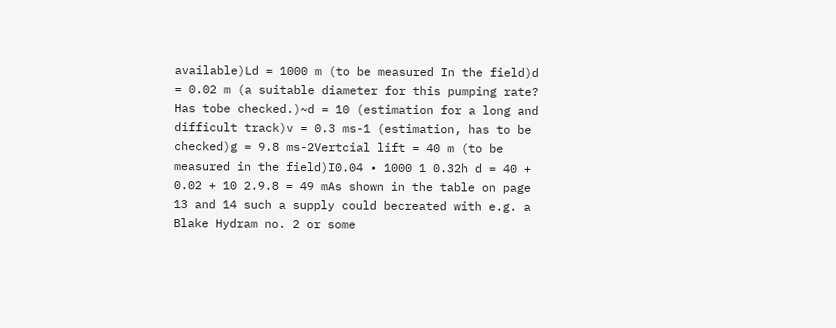available)Ld = 1000 m (to be measured In the field)d = 0.02 m (a suitable diameter for this pumping rate? Has tobe checked.)~d = 10 (estimation for a long and difficult track)v = 0.3 ms-1 (estimation, has to be checked)g = 9.8 ms-2Vertcial lift = 40 m (to be measured in the field)I0.04 • 1000 1 0.32h d = 40 + 0.02 + 10 2.9.8 = 49 mAs shown in the table on page 13 and 14 such a supply could becreated with e.g. a Blake Hydram no. 2 or some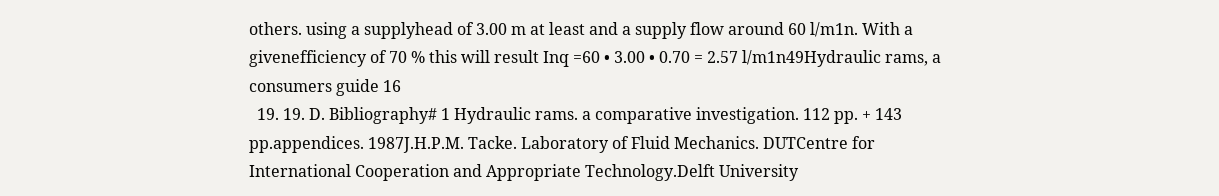others. using a supplyhead of 3.00 m at least and a supply flow around 60 l/m1n. With a givenefficiency of 70 % this will result Inq =60 • 3.00 • 0.70 = 2.57 l/m1n49Hydraulic rams, a consumers guide 16
  19. 19. D. Bibliography# 1 Hydraulic rams. a comparative investigation. 112 pp. + 143 pp.appendices. 1987J.H.P.M. Tacke. Laboratory of Fluid Mechanics. DUTCentre for International Cooperation and Appropriate Technology.Delft University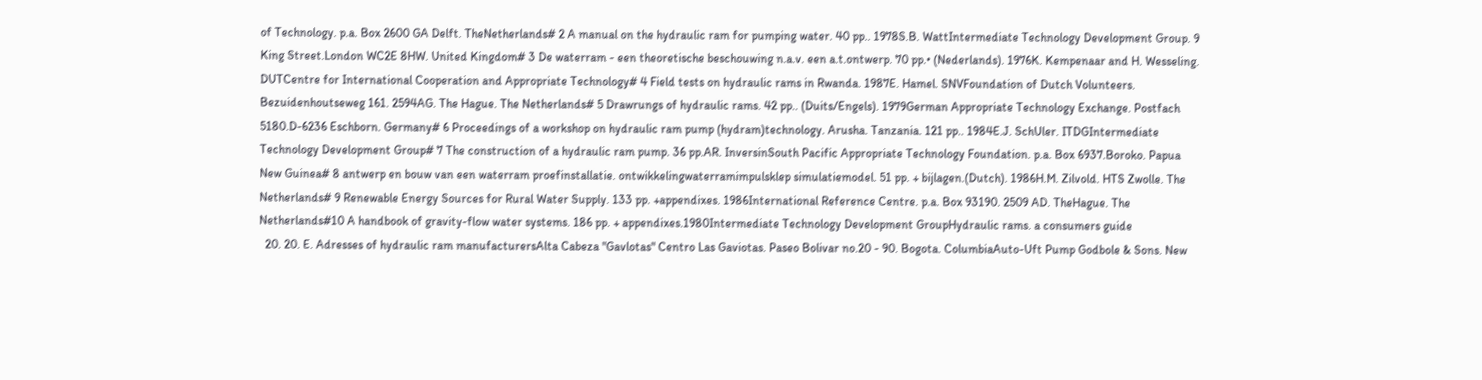of Technology. p.a. Box 2600 GA Delft. TheNetherlands# 2 A manual on the hydraulic ram for pumping water. 40 pp.. 1978S.B. WattIntermediate Technology Development Group. 9 King Street.London WC2E 8HW. United Kingdom# 3 De waterram - een theoretische beschouwing n.a.v. een a.t.ontwerp. 70 pp.• (Nederlands). 1976K. Kempenaar and H. Wesseling. DUTCentre for International Cooperation and Appropriate Technology# 4 Field tests on hydraulic rams in Rwanda. 1987E. Hamel. SNVFoundation of Dutch Volunteers. Bezuidenhoutseweg 161. 2594AG. The Hague. The Netherlands# 5 Drawrungs of hydraulic rams. 42 pp.. (Duits/Engels). 1979German Appropriate Technology Exchange. Postfach 5180.D-6236 Eschborn. Germany# 6 Proceedings of a workshop on hydraulic ram pump (hydram)technology. Arusha. Tanzania. 121 pp.. 1984E.J. SchUler. ITDGIntermediate Technology Development Group# 7 The construction of a hydraulic ram pump. 36 pp.AR. InversinSouth Pacific Appropriate Technology Foundation. p.a. Box 6937.Boroko. Papua New Guinea# 8 antwerp en bouw van een waterram proefinstallatie. ontwikkelingwaterramimpulsklep simulatiemodel. 51 pp. + bijlagen.(Dutch). 1986H.M. Zilvold. HTS Zwolle. The Netherlands# 9 Renewable Energy Sources for Rural Water Supply. 133 pp. +appendixes. 1986International Reference Centre. p.a. Box 93190. 2509 AD. TheHague. The Netherlands#10 A handbook of gravity-flow water systems. 186 pp. + appendixes.1980Intermediate Technology Development GroupHydraulic rams. a consumers guide
  20. 20. E. Adresses of hydraulic ram manufacturersAlta Cabeza "Gavlotas" Centro Las Gaviotas. Paseo Bolivar no.20 - 90. Bogota. ColumbiaAuto-Uft Pump Godbole & Sons. New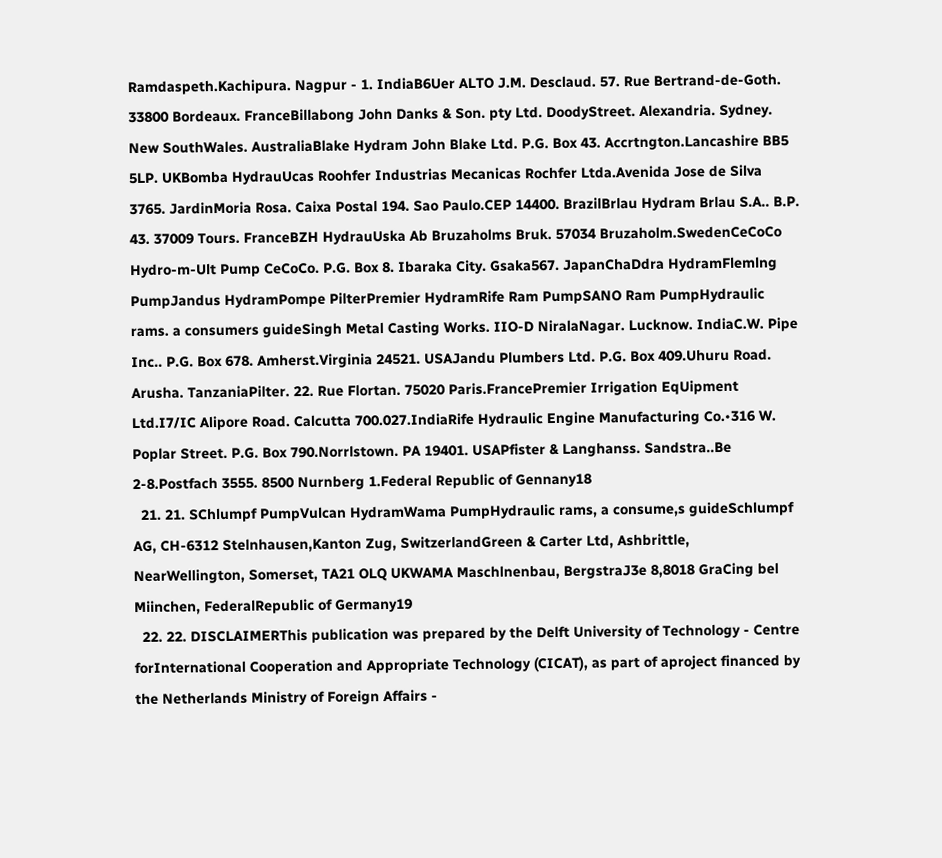Ramdaspeth.Kachipura. Nagpur - 1. IndiaB6Uer ALTO J.M. Desclaud. 57. Rue Bertrand-de-Goth. 33800 Bordeaux. FranceBillabong John Danks & Son. pty Ltd. DoodyStreet. Alexandria. Sydney. New SouthWales. AustraliaBlake Hydram John Blake Ltd. P.G. Box 43. Accrtngton.Lancashire BB5 5LP. UKBomba HydrauUcas Roohfer Industrias Mecanicas Rochfer Ltda.Avenida Jose de Silva 3765. JardinMoria Rosa. Caixa Postal 194. Sao Paulo.CEP 14400. BrazilBrlau Hydram Brlau S.A.. B.P. 43. 37009 Tours. FranceBZH HydrauUska Ab Bruzaholms Bruk. 57034 Bruzaholm.SwedenCeCoCo Hydro-m-Ult Pump CeCoCo. P.G. Box 8. Ibaraka City. Gsaka567. JapanChaDdra HydramFlemlng PumpJandus HydramPompe PilterPremier HydramRife Ram PumpSANO Ram PumpHydraulic rams. a consumers guideSingh Metal Casting Works. IIO-D NiralaNagar. Lucknow. IndiaC.W. Pipe Inc.. P.G. Box 678. Amherst.Virginia 24521. USAJandu Plumbers Ltd. P.G. Box 409.Uhuru Road. Arusha. TanzaniaPilter. 22. Rue Flortan. 75020 Paris.FrancePremier Irrigation EqUipment Ltd.I7/IC Alipore Road. Calcutta 700.027.IndiaRife Hydraulic Engine Manufacturing Co.•316 W. Poplar Street. P.G. Box 790.Norrlstown. PA 19401. USAPfister & Langhanss. Sandstra..Be 2-8.Postfach 3555. 8500 Nurnberg 1.Federal Republic of Gennany18
  21. 21. SChlumpf PumpVulcan HydramWama PumpHydraulic rams, a consume,s guideSchlumpf AG, CH-6312 Stelnhausen,Kanton Zug, SwitzerlandGreen & Carter Ltd, Ashbrittle, NearWellington, Somerset, TA21 OLQ UKWAMA Maschlnenbau, BergstraJ3e 8,8018 GraCing bel Miinchen, FederalRepublic of Germany19
  22. 22. DISCLAIMERThis publication was prepared by the Delft University of Technology - Centre forInternational Cooperation and Appropriate Technology (CICAT), as part of aproject financed by the Netherlands Ministry of Foreign Affairs -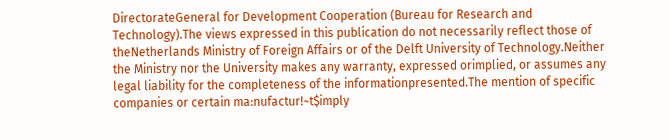DirectorateGeneral for Development Cooperation (Bureau for Research and Technology).The views expressed in this publication do not necessarily reflect those of theNetherlands Ministry of Foreign Affairs or of the Delft University of Technology.Neither the Ministry nor the University makes any warranty, expressed orimplied, or assumes any legal liability for the completeness of the informationpresented.The mention of specific companies or certain ma:nufactur!~t$imply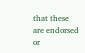that these are endorsed or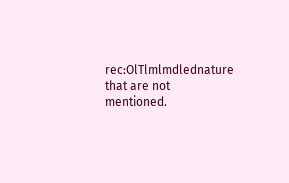rec:OlTlmlmdlednature that are not mentioned.